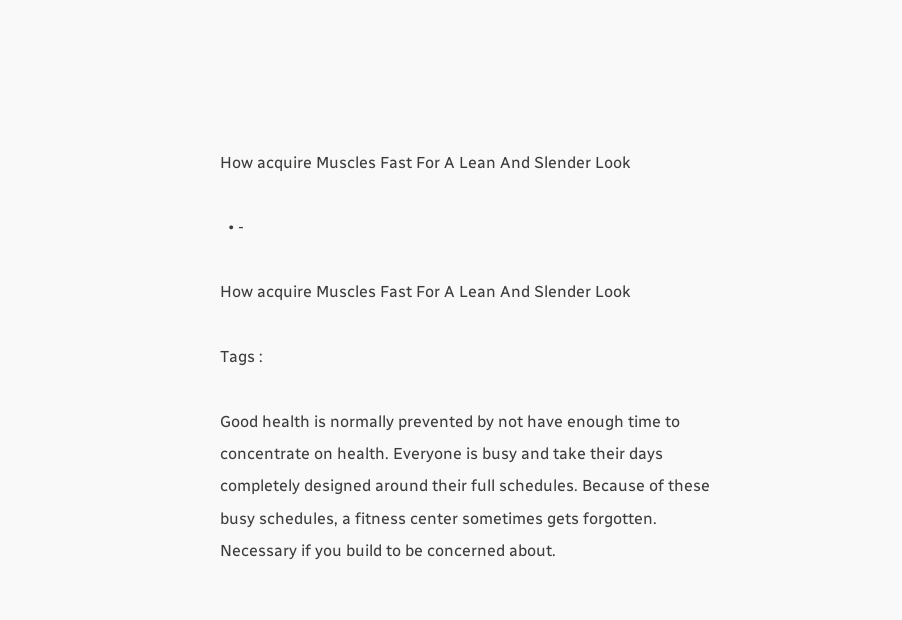How acquire Muscles Fast For A Lean And Slender Look

  • -

How acquire Muscles Fast For A Lean And Slender Look

Tags :

Good health is normally prevented by not have enough time to concentrate on health. Everyone is busy and take their days completely designed around their full schedules. Because of these busy schedules, a fitness center sometimes gets forgotten. Necessary if you build to be concerned about.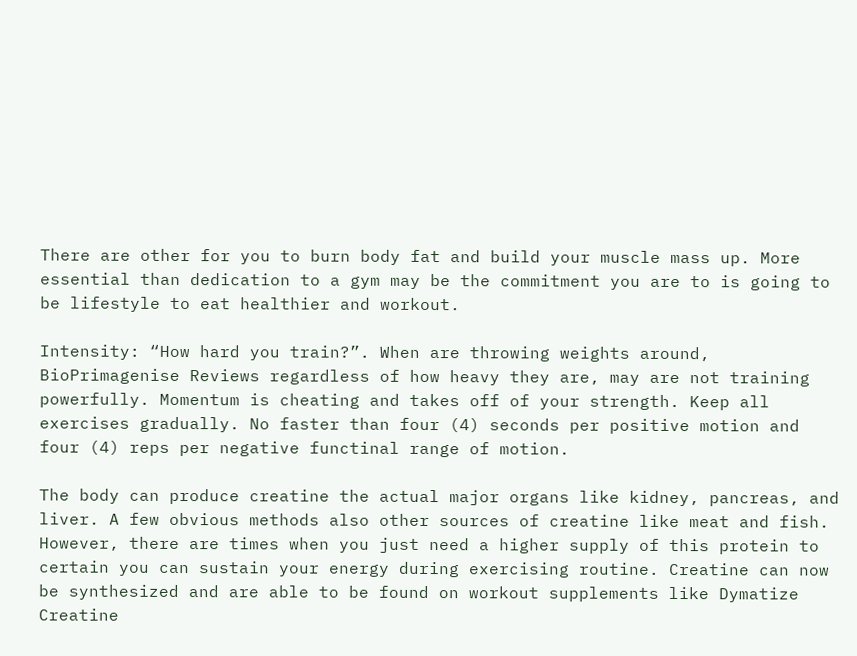There are other for you to burn body fat and build your muscle mass up. More essential than dedication to a gym may be the commitment you are to is going to be lifestyle to eat healthier and workout.

Intensity: “How hard you train?”. When are throwing weights around, BioPrimagenise Reviews regardless of how heavy they are, may are not training powerfully. Momentum is cheating and takes off of your strength. Keep all exercises gradually. No faster than four (4) seconds per positive motion and four (4) reps per negative functinal range of motion.

The body can produce creatine the actual major organs like kidney, pancreas, and liver. A few obvious methods also other sources of creatine like meat and fish. However, there are times when you just need a higher supply of this protein to certain you can sustain your energy during exercising routine. Creatine can now be synthesized and are able to be found on workout supplements like Dymatize Creatine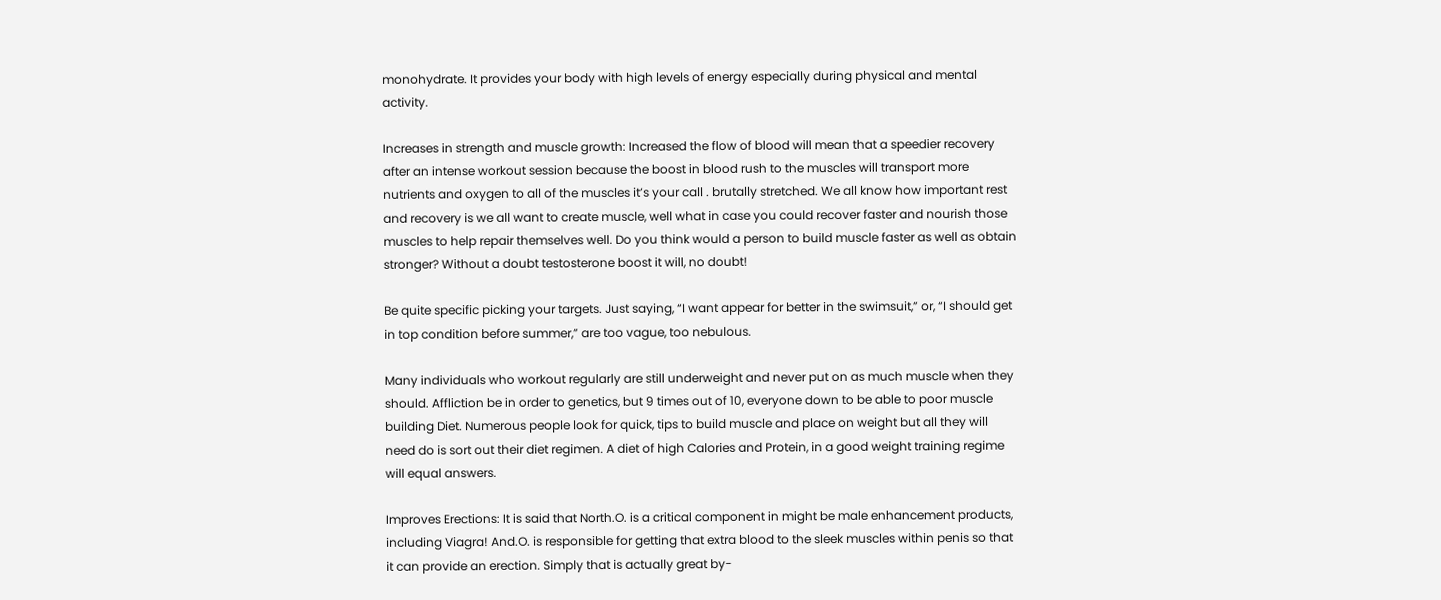monohydrate. It provides your body with high levels of energy especially during physical and mental activity.

Increases in strength and muscle growth: Increased the flow of blood will mean that a speedier recovery after an intense workout session because the boost in blood rush to the muscles will transport more nutrients and oxygen to all of the muscles it’s your call . brutally stretched. We all know how important rest and recovery is we all want to create muscle, well what in case you could recover faster and nourish those muscles to help repair themselves well. Do you think would a person to build muscle faster as well as obtain stronger? Without a doubt testosterone boost it will, no doubt!

Be quite specific picking your targets. Just saying, “I want appear for better in the swimsuit,” or, “I should get in top condition before summer,” are too vague, too nebulous.

Many individuals who workout regularly are still underweight and never put on as much muscle when they should. Affliction be in order to genetics, but 9 times out of 10, everyone down to be able to poor muscle building Diet. Numerous people look for quick, tips to build muscle and place on weight but all they will need do is sort out their diet regimen. A diet of high Calories and Protein, in a good weight training regime will equal answers.

Improves Erections: It is said that North.O. is a critical component in might be male enhancement products, including Viagra! And.O. is responsible for getting that extra blood to the sleek muscles within penis so that it can provide an erection. Simply that is actually great by-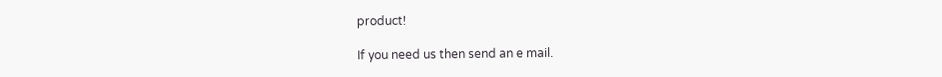product!

If you need us then send an e mail.